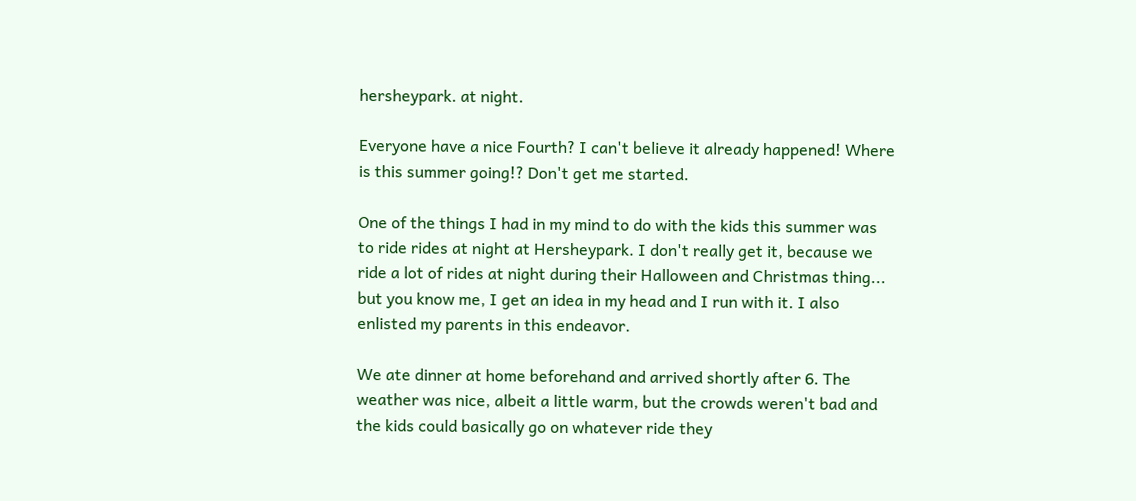hersheypark. at night.

Everyone have a nice Fourth? I can't believe it already happened! Where is this summer going!? Don't get me started.

One of the things I had in my mind to do with the kids this summer was to ride rides at night at Hersheypark. I don't really get it, because we ride a lot of rides at night during their Halloween and Christmas thing... but you know me, I get an idea in my head and I run with it. I also enlisted my parents in this endeavor.

We ate dinner at home beforehand and arrived shortly after 6. The weather was nice, albeit a little warm, but the crowds weren't bad and the kids could basically go on whatever ride they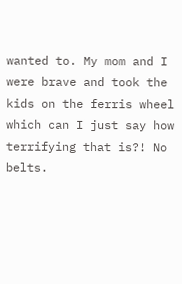wanted to. My mom and I were brave and took the kids on the ferris wheel which can I just say how terrifying that is?! No belts.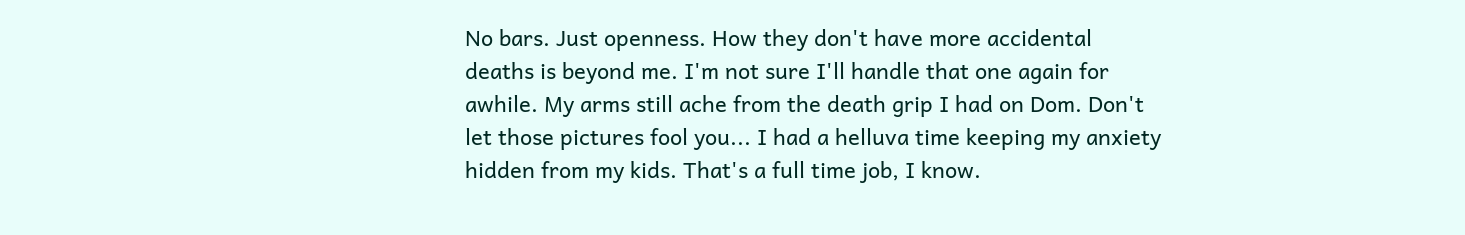No bars. Just openness. How they don't have more accidental deaths is beyond me. I'm not sure I'll handle that one again for awhile. My arms still ache from the death grip I had on Dom. Don't let those pictures fool you... I had a helluva time keeping my anxiety hidden from my kids. That's a full time job, I know.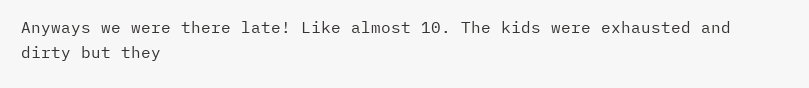Anyways we were there late! Like almost 10. The kids were exhausted and dirty but they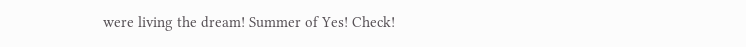were living the dream! Summer of Yes! Check!